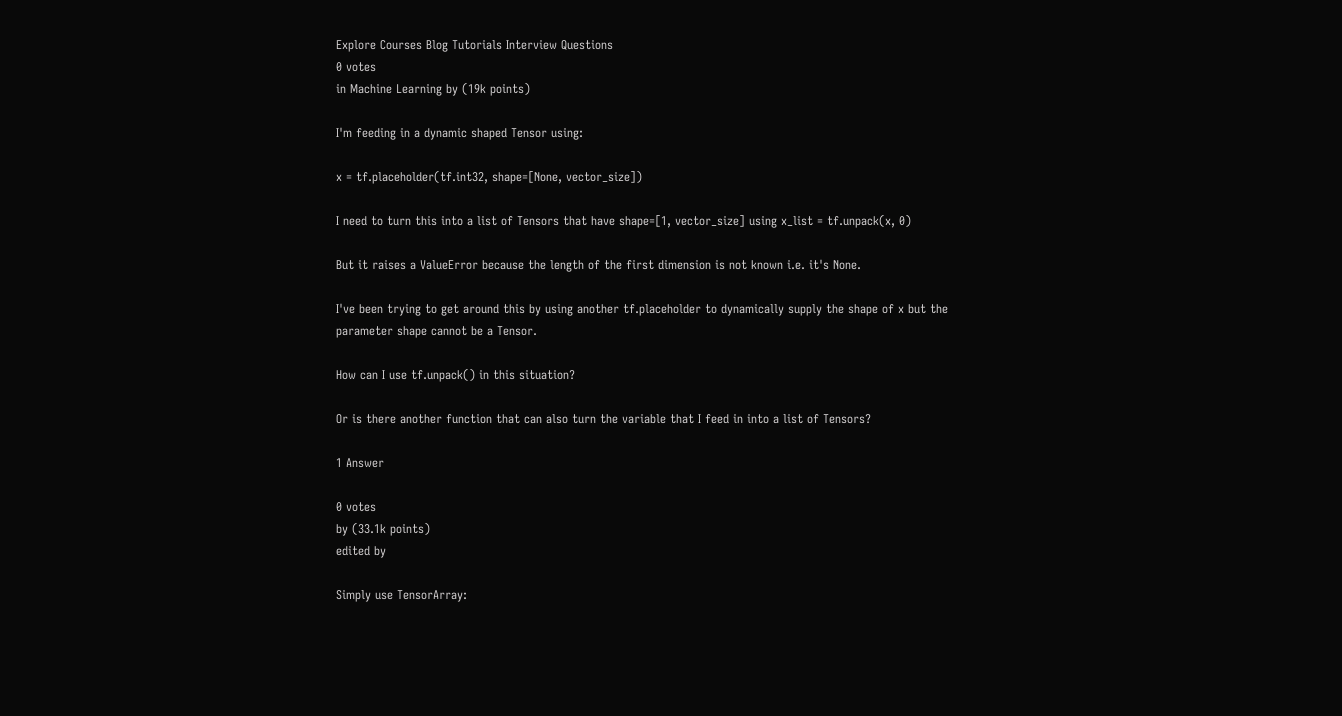Explore Courses Blog Tutorials Interview Questions
0 votes
in Machine Learning by (19k points)

I'm feeding in a dynamic shaped Tensor using:

x = tf.placeholder(tf.int32, shape=[None, vector_size])

I need to turn this into a list of Tensors that have shape=[1, vector_size] using x_list = tf.unpack(x, 0)

But it raises a ValueError because the length of the first dimension is not known i.e. it's None.

I've been trying to get around this by using another tf.placeholder to dynamically supply the shape of x but the parameter shape cannot be a Tensor.

How can I use tf.unpack() in this situation?

Or is there another function that can also turn the variable that I feed in into a list of Tensors?

1 Answer

0 votes
by (33.1k points)
edited by

Simply use TensorArray: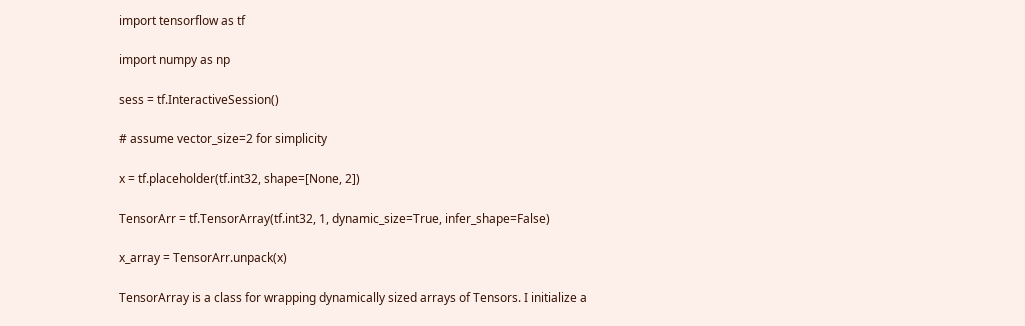import tensorflow as tf

import numpy as np

sess = tf.InteractiveSession()

# assume vector_size=2 for simplicity

x = tf.placeholder(tf.int32, shape=[None, 2])

TensorArr = tf.TensorArray(tf.int32, 1, dynamic_size=True, infer_shape=False)

x_array = TensorArr.unpack(x)

TensorArray is a class for wrapping dynamically sized arrays of Tensors. I initialize a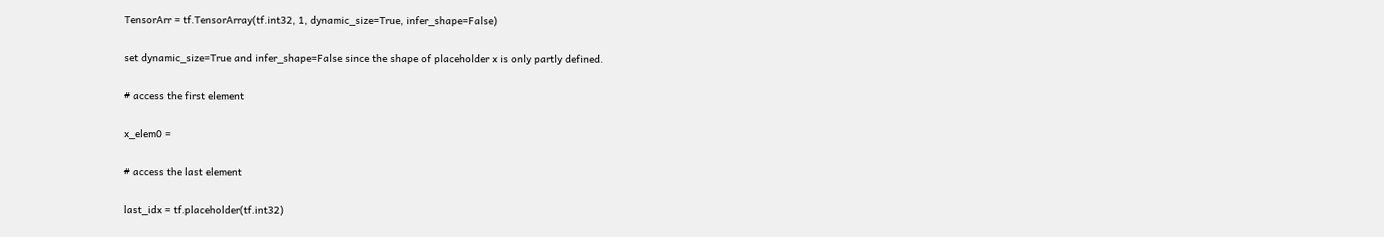TensorArr = tf.TensorArray(tf.int32, 1, dynamic_size=True, infer_shape=False)

set dynamic_size=True and infer_shape=False since the shape of placeholder x is only partly defined.

# access the first element

x_elem0 =

# access the last element

last_idx = tf.placeholder(tf.int32)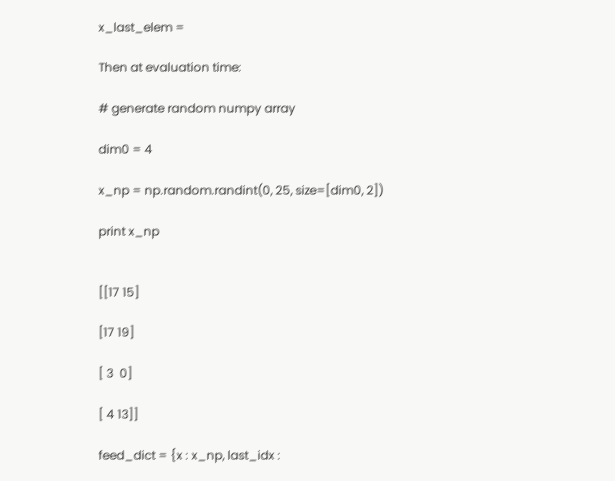x_last_elem =

Then at evaluation time:

# generate random numpy array

dim0 = 4

x_np = np.random.randint(0, 25, size=[dim0, 2])

print x_np


[[17 15]

[17 19]

[ 3  0]

[ 4 13]]

feed_dict = {x : x_np, last_idx :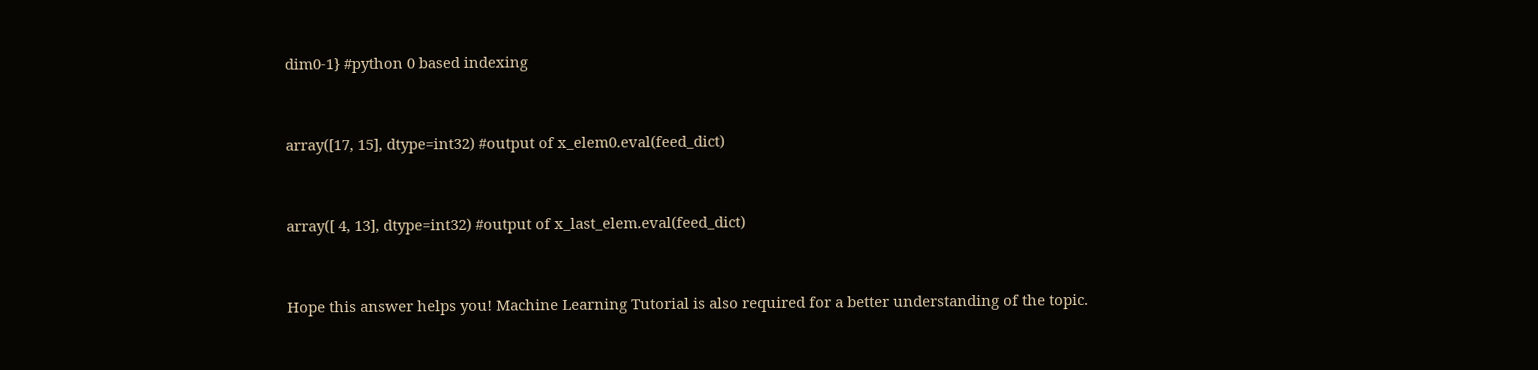dim0-1} #python 0 based indexing


array([17, 15], dtype=int32) #output of x_elem0.eval(feed_dict)


array([ 4, 13], dtype=int32) #output of x_last_elem.eval(feed_dict)


Hope this answer helps you! Machine Learning Tutorial is also required for a better understanding of the topic.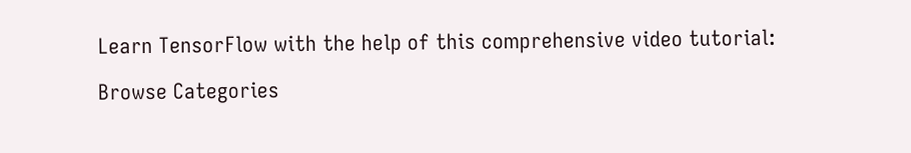Learn TensorFlow with the help of this comprehensive video tutorial:

Browse Categories